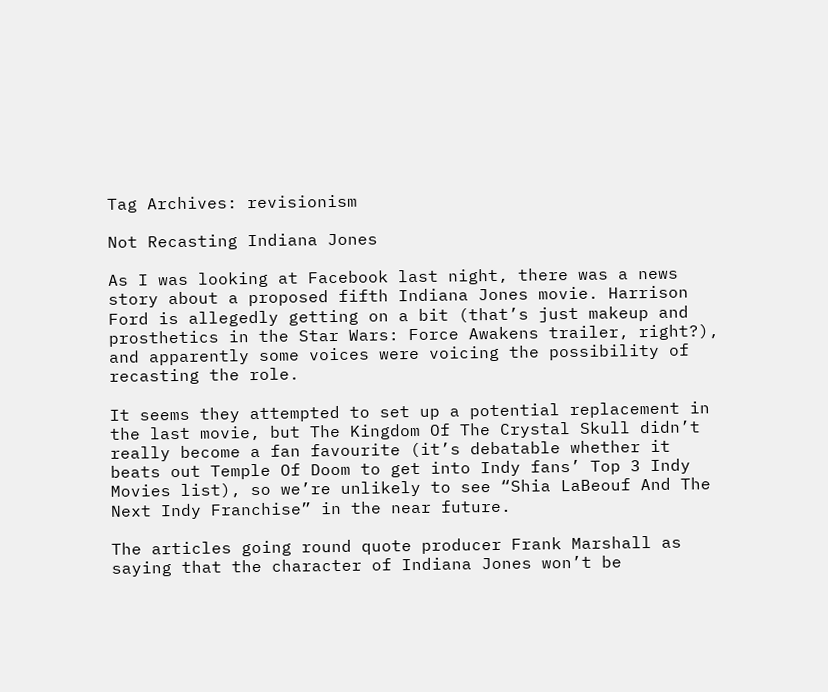Tag Archives: revisionism

Not Recasting Indiana Jones

As I was looking at Facebook last night, there was a news story about a proposed fifth Indiana Jones movie. Harrison Ford is allegedly getting on a bit (that’s just makeup and prosthetics in the Star Wars: Force Awakens trailer, right?), and apparently some voices were voicing the possibility of recasting the role.

It seems they attempted to set up a potential replacement in the last movie, but The Kingdom Of The Crystal Skull didn’t really become a fan favourite (it’s debatable whether it beats out Temple Of Doom to get into Indy fans’ Top 3 Indy Movies list), so we’re unlikely to see “Shia LaBeouf And The Next Indy Franchise” in the near future.

The articles going round quote producer Frank Marshall as saying that the character of Indiana Jones won’t be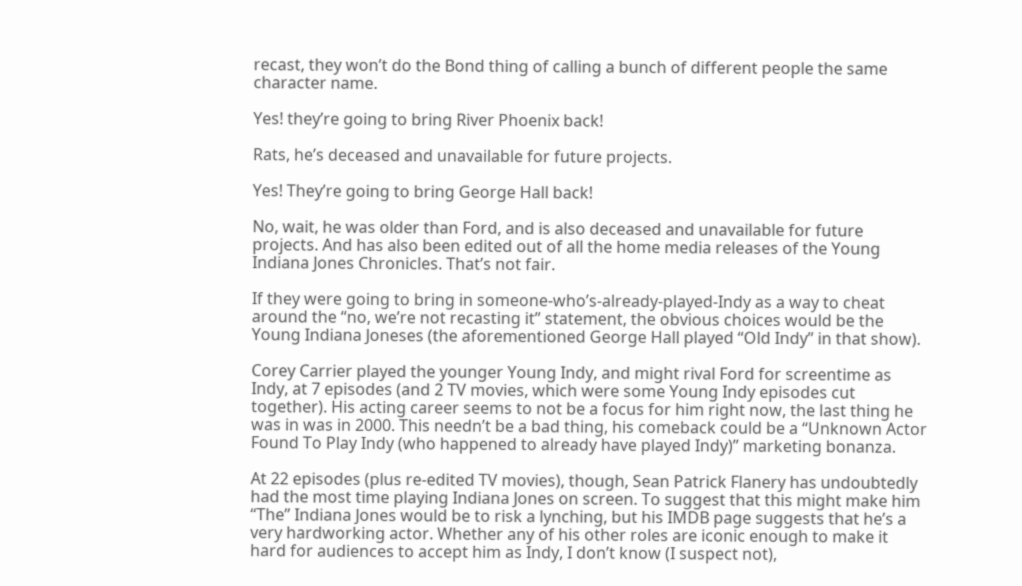recast, they won’t do the Bond thing of calling a bunch of different people the same character name.

Yes! they’re going to bring River Phoenix back!

Rats, he’s deceased and unavailable for future projects.

Yes! They’re going to bring George Hall back!

No, wait, he was older than Ford, and is also deceased and unavailable for future projects. And has also been edited out of all the home media releases of the Young Indiana Jones Chronicles. That’s not fair.

If they were going to bring in someone-who’s-already-played-Indy as a way to cheat around the “no, we’re not recasting it” statement, the obvious choices would be the Young Indiana Joneses (the aforementioned George Hall played “Old Indy” in that show).

Corey Carrier played the younger Young Indy, and might rival Ford for screentime as Indy, at 7 episodes (and 2 TV movies, which were some Young Indy episodes cut together). His acting career seems to not be a focus for him right now, the last thing he was in was in 2000. This needn’t be a bad thing, his comeback could be a “Unknown Actor Found To Play Indy (who happened to already have played Indy)” marketing bonanza.

At 22 episodes (plus re-edited TV movies), though, Sean Patrick Flanery has undoubtedly had the most time playing Indiana Jones on screen. To suggest that this might make him “The” Indiana Jones would be to risk a lynching, but his IMDB page suggests that he’s a very hardworking actor. Whether any of his other roles are iconic enough to make it hard for audiences to accept him as Indy, I don’t know (I suspect not),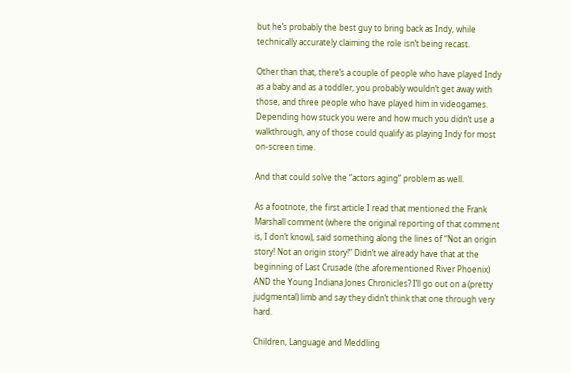but he’s probably the best guy to bring back as Indy, while technically accurately claiming the role isn’t being recast.

Other than that, there’s a couple of people who have played Indy as a baby and as a toddler, you probably wouldn’t get away with those, and three people who have played him in videogames. Depending how stuck you were and how much you didn’t use a walkthrough, any of those could qualify as playing Indy for most on-screen time.

And that could solve the “actors aging” problem as well.

As a footnote, the first article I read that mentioned the Frank Marshall comment (where the original reporting of that comment is, I don’t know), said something along the lines of “Not an origin story! Not an origin story!” Didn’t we already have that at the beginning of Last Crusade (the aforementioned River Phoenix) AND the Young Indiana Jones Chronicles? I’ll go out on a (pretty judgmental) limb and say they didn’t think that one through very hard.

Children, Language and Meddling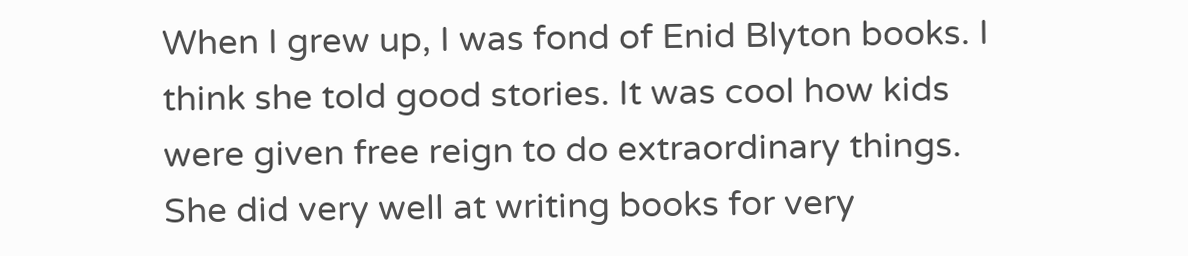When I grew up, I was fond of Enid Blyton books. I think she told good stories. It was cool how kids were given free reign to do extraordinary things. She did very well at writing books for very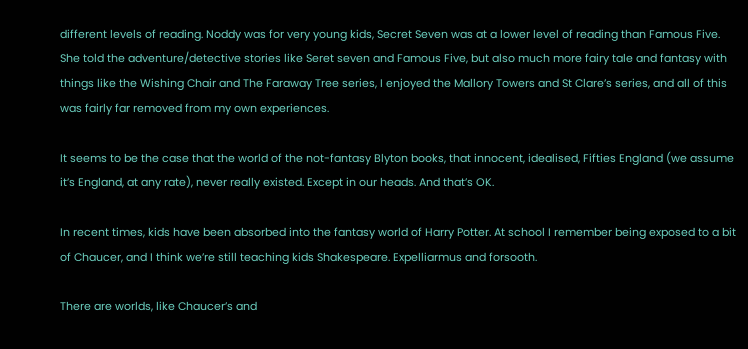different levels of reading. Noddy was for very young kids, Secret Seven was at a lower level of reading than Famous Five. She told the adventure/detective stories like Seret seven and Famous Five, but also much more fairy tale and fantasy with things like the Wishing Chair and The Faraway Tree series, I enjoyed the Mallory Towers and St Clare’s series, and all of this was fairly far removed from my own experiences.

It seems to be the case that the world of the not-fantasy Blyton books, that innocent, idealised, Fifties England (we assume it’s England, at any rate), never really existed. Except in our heads. And that’s OK.

In recent times, kids have been absorbed into the fantasy world of Harry Potter. At school I remember being exposed to a bit of Chaucer, and I think we’re still teaching kids Shakespeare. Expelliarmus and forsooth.

There are worlds, like Chaucer’s and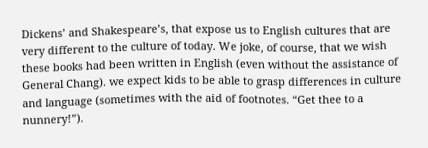Dickens’ and Shakespeare’s, that expose us to English cultures that are very different to the culture of today. We joke, of course, that we wish these books had been written in English (even without the assistance of General Chang). we expect kids to be able to grasp differences in culture and language (sometimes with the aid of footnotes. “Get thee to a nunnery!”).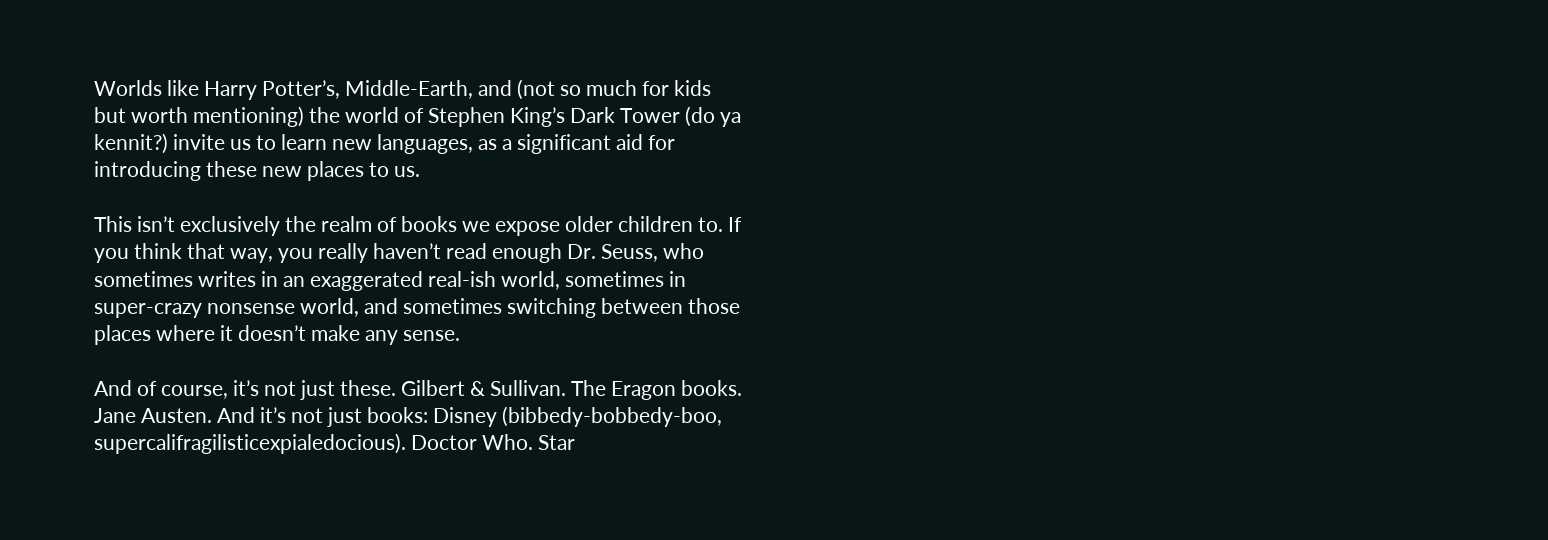Worlds like Harry Potter’s, Middle-Earth, and (not so much for kids but worth mentioning) the world of Stephen King’s Dark Tower (do ya kennit?) invite us to learn new languages, as a significant aid for introducing these new places to us.

This isn’t exclusively the realm of books we expose older children to. If you think that way, you really haven’t read enough Dr. Seuss, who sometimes writes in an exaggerated real-ish world, sometimes in super-crazy nonsense world, and sometimes switching between those places where it doesn’t make any sense.

And of course, it’s not just these. Gilbert & Sullivan. The Eragon books. Jane Austen. And it’s not just books: Disney (bibbedy-bobbedy-boo, supercalifragilisticexpialedocious). Doctor Who. Star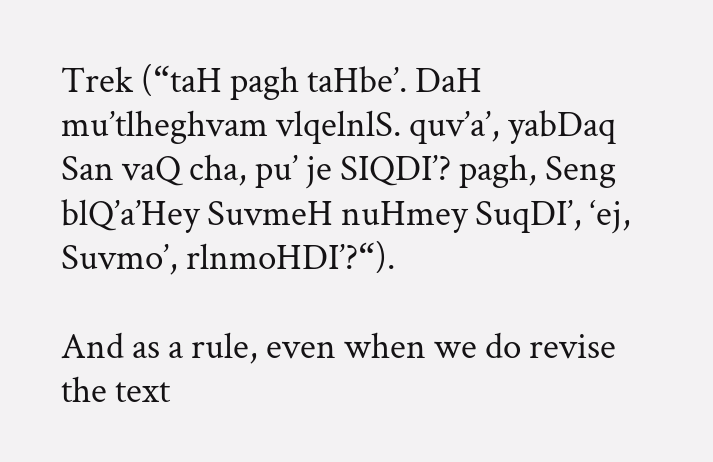Trek (“taH pagh taHbe’. DaH mu’tlheghvam vlqelnlS. quv’a’, yabDaq San vaQ cha, pu’ je SIQDI’? pagh, Seng blQ’a’Hey SuvmeH nuHmey SuqDI’, ‘ej, Suvmo’, rlnmoHDI’?“).

And as a rule, even when we do revise the text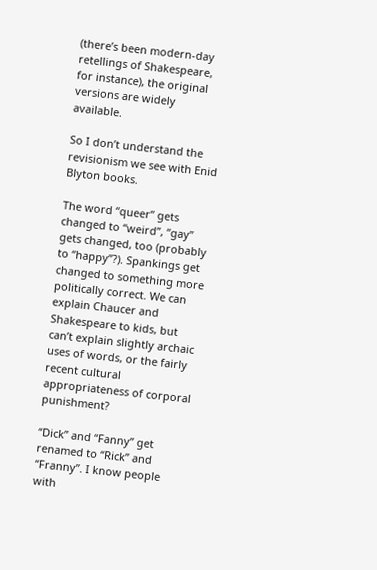(there’s been modern-day retellings of Shakespeare, for instance), the original versions are widely available.

So I don’t understand the revisionism we see with Enid Blyton books.

The word “queer” gets changed to “weird”, “gay” gets changed, too (probably to “happy”?). Spankings get changed to something more politically correct. We can explain Chaucer and Shakespeare to kids, but can’t explain slightly archaic uses of words, or the fairly recent cultural appropriateness of corporal punishment?

“Dick” and “Fanny” get renamed to “Rick” and “Franny”. I know people with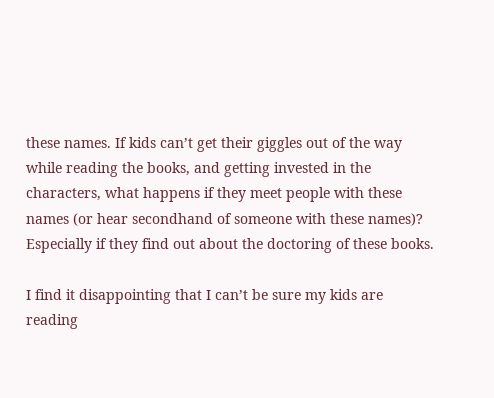these names. If kids can’t get their giggles out of the way while reading the books, and getting invested in the characters, what happens if they meet people with these names (or hear secondhand of someone with these names)? Especially if they find out about the doctoring of these books.

I find it disappointing that I can’t be sure my kids are reading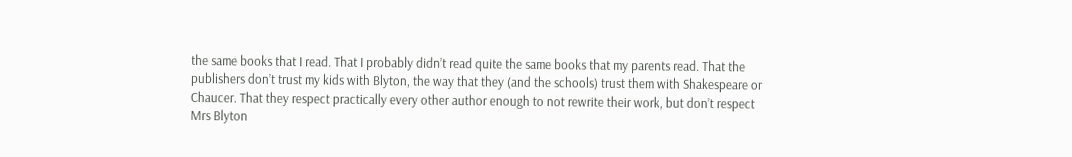the same books that I read. That I probably didn’t read quite the same books that my parents read. That the publishers don’t trust my kids with Blyton, the way that they (and the schools) trust them with Shakespeare or Chaucer. That they respect practically every other author enough to not rewrite their work, but don’t respect Mrs Blyton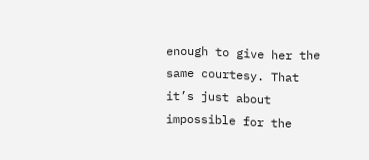enough to give her the same courtesy. That it’s just about impossible for the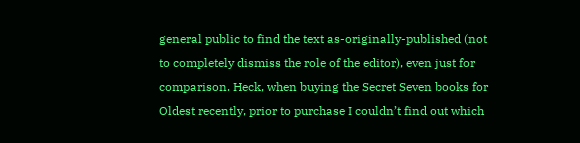general public to find the text as-originally-published (not to completely dismiss the role of the editor), even just for comparison. Heck, when buying the Secret Seven books for Oldest recently, prior to purchase I couldn’t find out which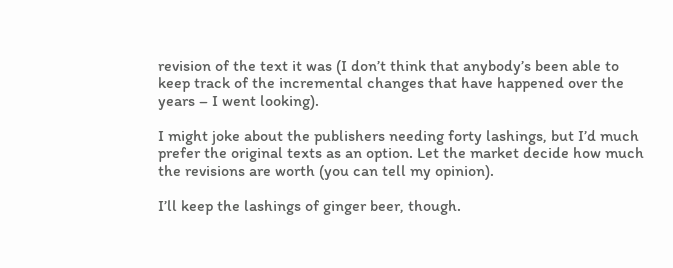revision of the text it was (I don’t think that anybody’s been able to keep track of the incremental changes that have happened over the years – I went looking).

I might joke about the publishers needing forty lashings, but I’d much prefer the original texts as an option. Let the market decide how much the revisions are worth (you can tell my opinion).

I’ll keep the lashings of ginger beer, though.